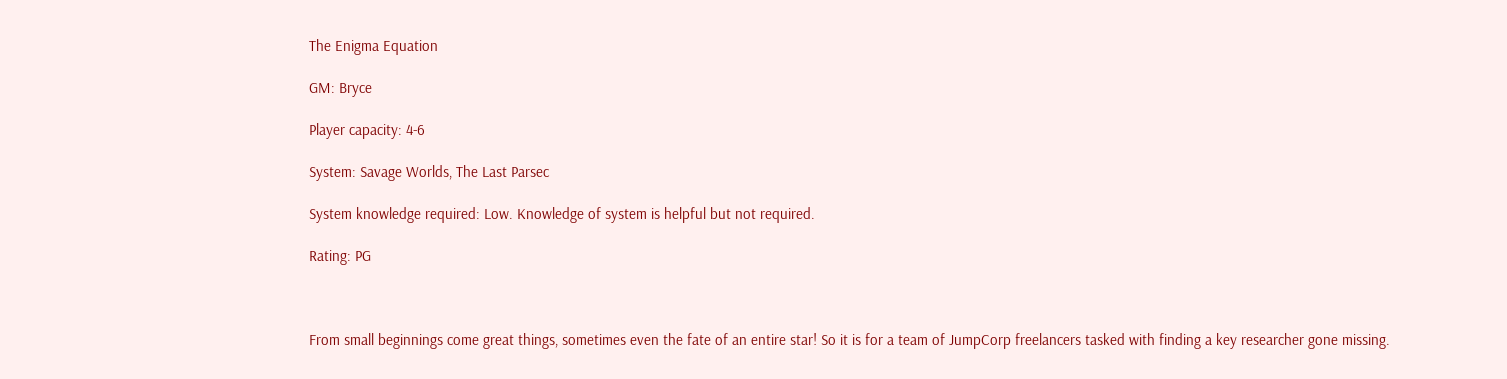The Enigma Equation

GM: Bryce

Player capacity: 4-6

System: Savage Worlds, The Last Parsec

System knowledge required: Low. Knowledge of system is helpful but not required.

Rating: PG



From small beginnings come great things, sometimes even the fate of an entire star! So it is for a team of JumpCorp freelancers tasked with finding a key researcher gone missing.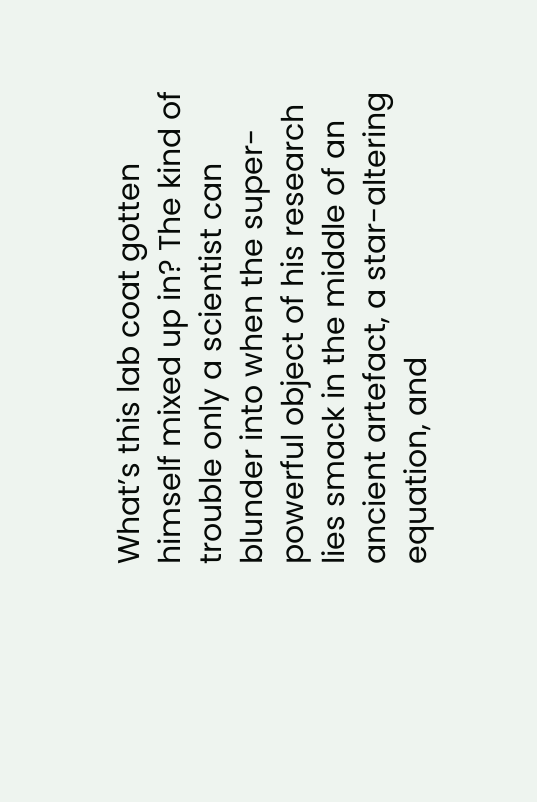What’s this lab coat gotten himself mixed up in? The kind of trouble only a scientist can blunder into when the super-powerful object of his research lies smack in the middle of an ancient artefact, a star-altering equation, and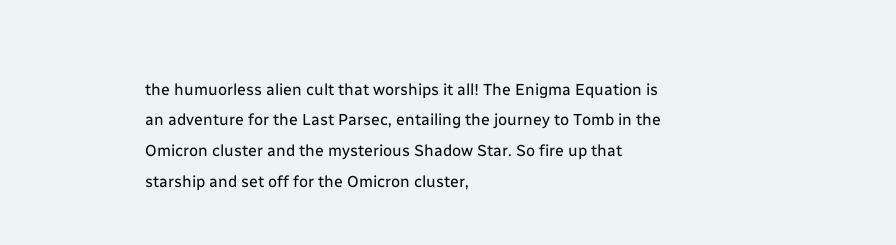the humuorless alien cult that worships it all! The Enigma Equation is an adventure for the Last Parsec, entailing the journey to Tomb in the Omicron cluster and the mysterious Shadow Star. So fire up that starship and set off for the Omicron cluster,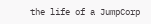the life of a JumpCorp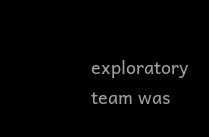exploratory team was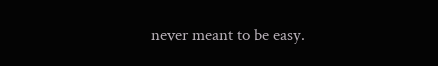never meant to be easy.